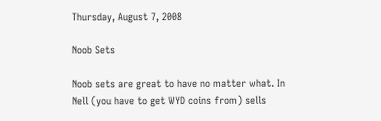Thursday, August 7, 2008

Noob Sets

Noob sets are great to have no matter what. In Nell (you have to get WYD coins from) sells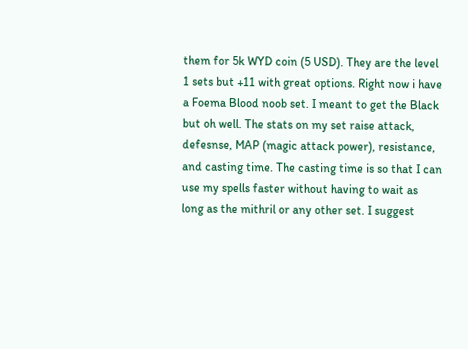them for 5k WYD coin (5 USD). They are the level 1 sets but +11 with great options. Right now i have a Foema Blood noob set. I meant to get the Black but oh well. The stats on my set raise attack, defesnse, MAP (magic attack power), resistance, and casting time. The casting time is so that I can use my spells faster without having to wait as long as the mithril or any other set. I suggest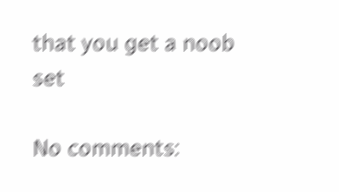that you get a noob set

No comments: